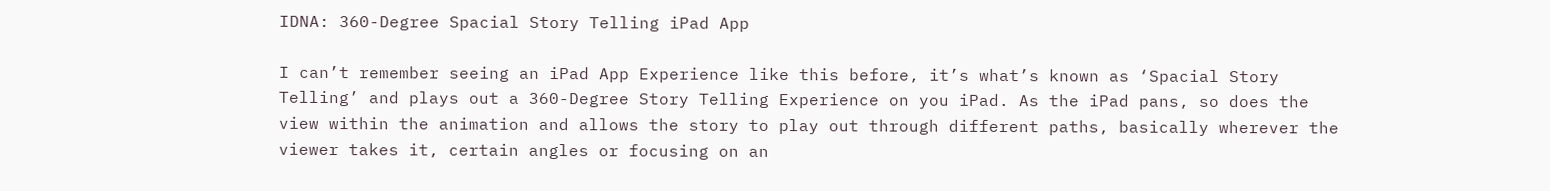IDNA: 360-Degree Spacial Story Telling iPad App

I can’t remember seeing an iPad App Experience like this before, it’s what’s known as ‘Spacial Story Telling’ and plays out a 360-Degree Story Telling Experience on you iPad. As the iPad pans, so does the view within the animation and allows the story to play out through different paths, basically wherever the viewer takes it, certain angles or focusing on an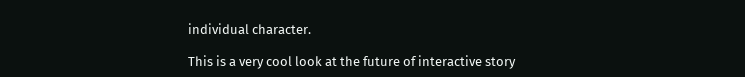individual character.

This is a very cool look at the future of interactive story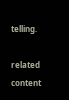telling.

related content